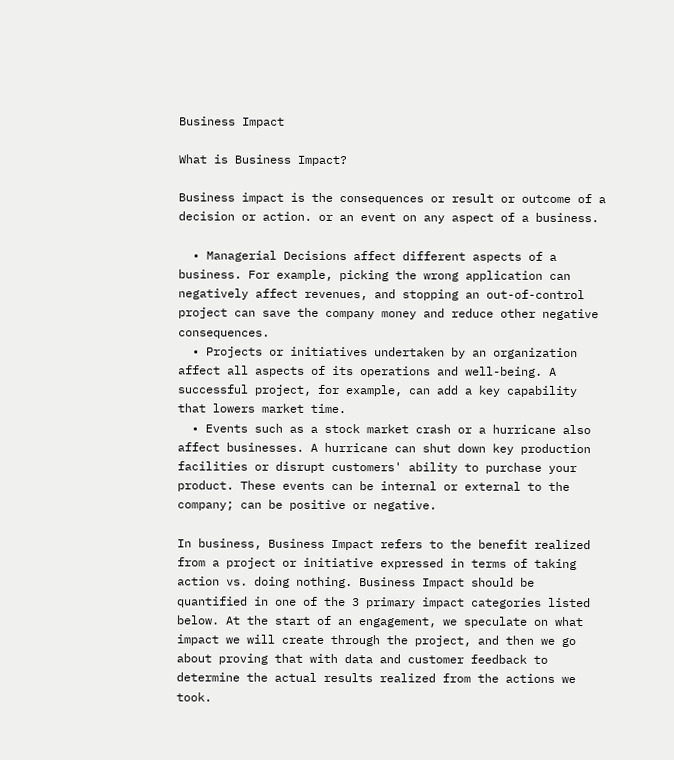Business Impact

What is Business Impact?

Business impact is the consequences or result or outcome of a decision or action. or an event on any aspect of a business.

  • Managerial Decisions affect different aspects of a business. For example, picking the wrong application can negatively affect revenues, and stopping an out-of-control project can save the company money and reduce other negative consequences.
  • Projects or initiatives undertaken by an organization affect all aspects of its operations and well-being. A successful project, for example, can add a key capability that lowers market time.
  • Events such as a stock market crash or a hurricane also affect businesses. A hurricane can shut down key production facilities or disrupt customers' ability to purchase your product. These events can be internal or external to the company; can be positive or negative.

In business, Business Impact refers to the benefit realized from a project or initiative expressed in terms of taking action vs. doing nothing. Business Impact should be quantified in one of the 3 primary impact categories listed below. At the start of an engagement, we speculate on what impact we will create through the project, and then we go about proving that with data and customer feedback to determine the actual results realized from the actions we took.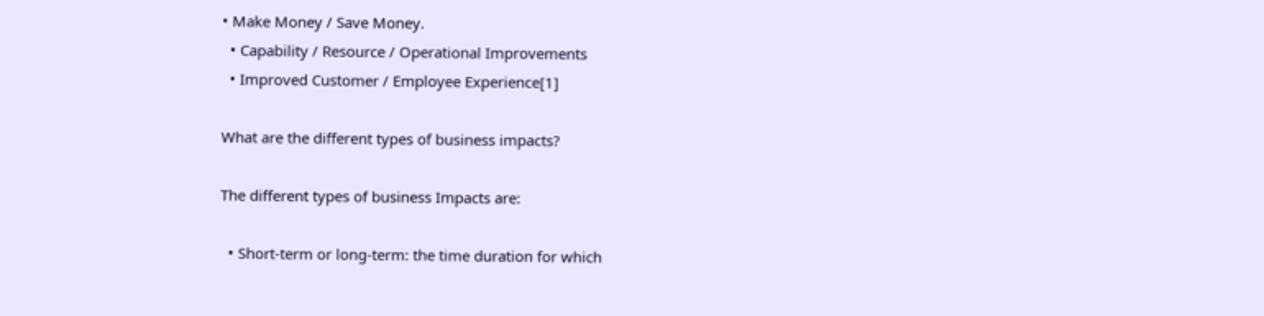• Make Money / Save Money.
  • Capability / Resource / Operational Improvements
  • Improved Customer / Employee Experience[1]

What are the different types of business impacts?

The different types of business Impacts are:

  • Short-term or long-term: the time duration for which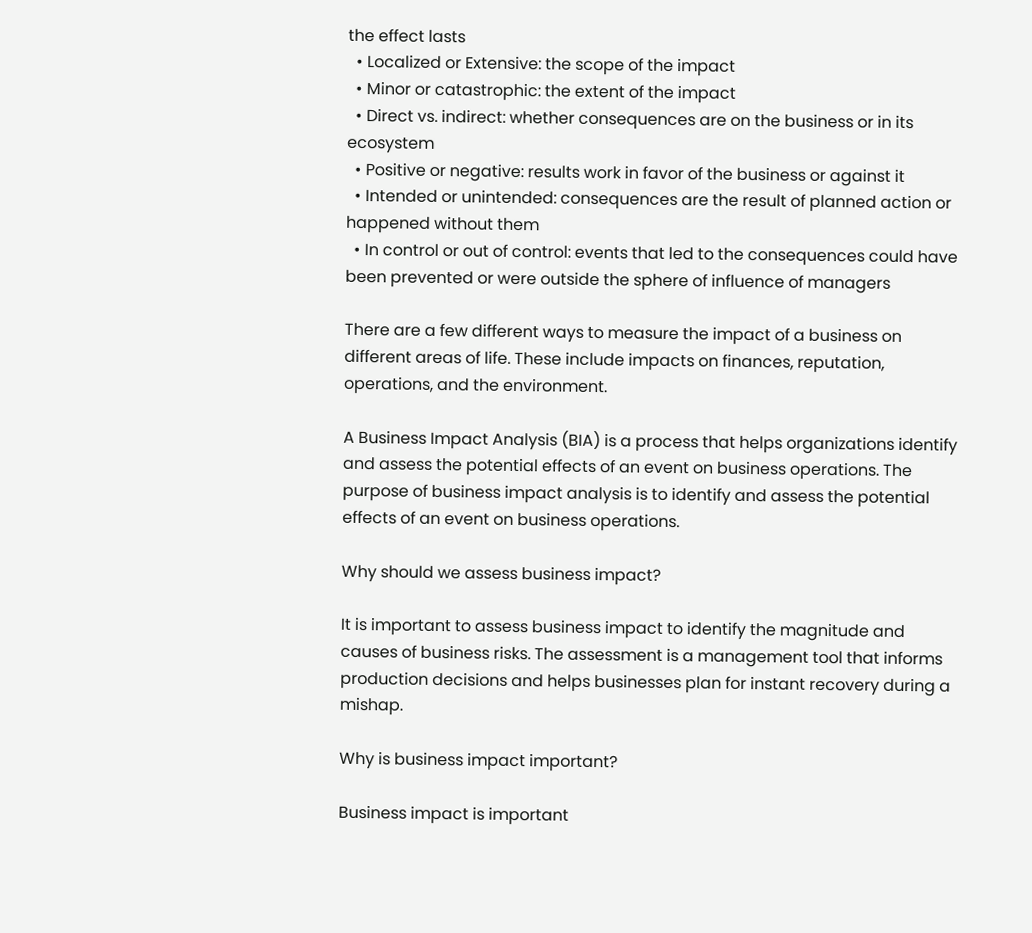the effect lasts
  • Localized or Extensive: the scope of the impact
  • Minor or catastrophic: the extent of the impact
  • Direct vs. indirect: whether consequences are on the business or in its ecosystem
  • Positive or negative: results work in favor of the business or against it
  • Intended or unintended: consequences are the result of planned action or happened without them
  • In control or out of control: events that led to the consequences could have been prevented or were outside the sphere of influence of managers

There are a few different ways to measure the impact of a business on different areas of life. These include impacts on finances, reputation, operations, and the environment.

A Business Impact Analysis (BIA) is a process that helps organizations identify and assess the potential effects of an event on business operations. The purpose of business impact analysis is to identify and assess the potential effects of an event on business operations.

Why should we assess business impact?

It is important to assess business impact to identify the magnitude and causes of business risks. The assessment is a management tool that informs production decisions and helps businesses plan for instant recovery during a mishap.

Why is business impact important?

Business impact is important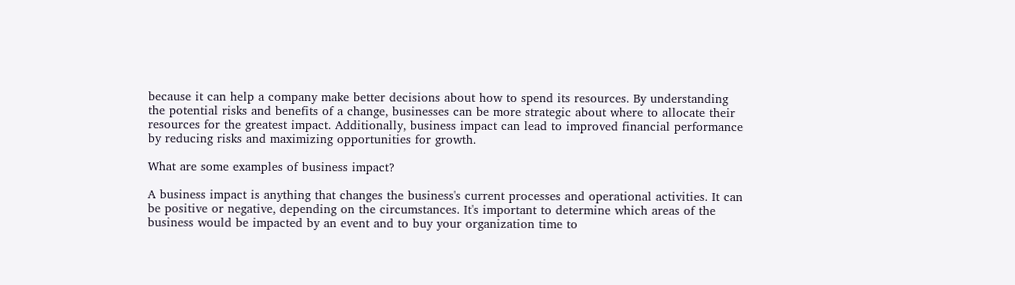because it can help a company make better decisions about how to spend its resources. By understanding the potential risks and benefits of a change, businesses can be more strategic about where to allocate their resources for the greatest impact. Additionally, business impact can lead to improved financial performance by reducing risks and maximizing opportunities for growth.

What are some examples of business impact?

A business impact is anything that changes the business's current processes and operational activities. It can be positive or negative, depending on the circumstances. It's important to determine which areas of the business would be impacted by an event and to buy your organization time to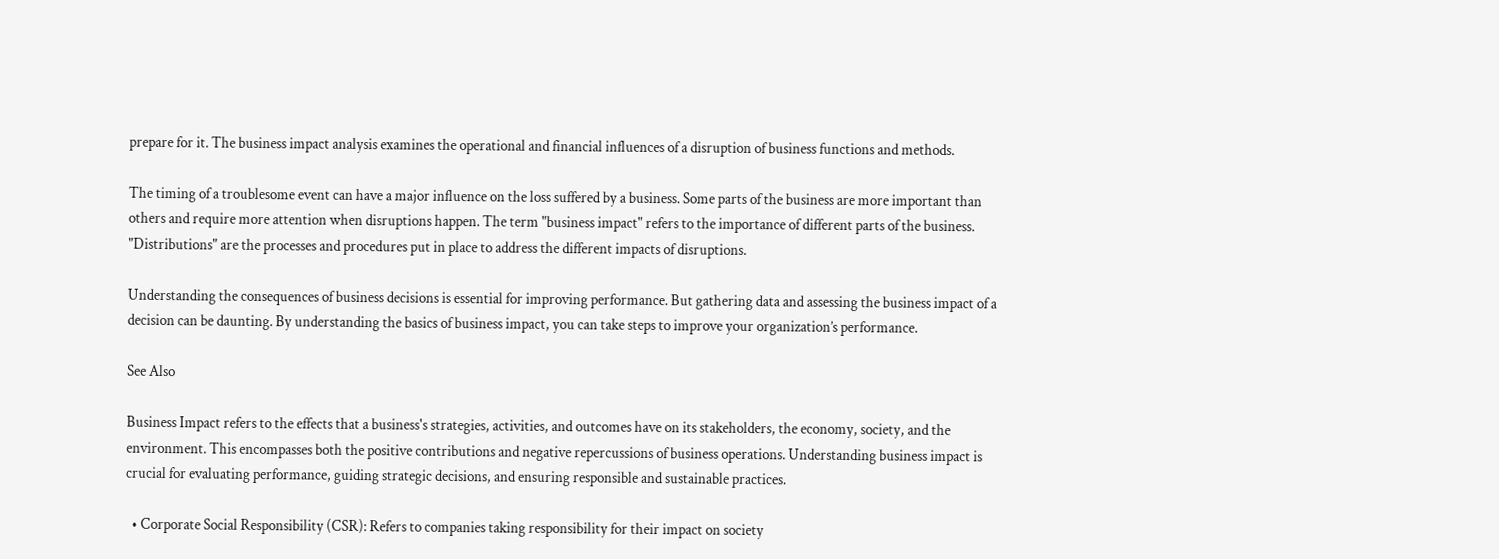prepare for it. The business impact analysis examines the operational and financial influences of a disruption of business functions and methods.

The timing of a troublesome event can have a major influence on the loss suffered by a business. Some parts of the business are more important than others and require more attention when disruptions happen. The term "business impact" refers to the importance of different parts of the business. "Distributions" are the processes and procedures put in place to address the different impacts of disruptions.

Understanding the consequences of business decisions is essential for improving performance. But gathering data and assessing the business impact of a decision can be daunting. By understanding the basics of business impact, you can take steps to improve your organization’s performance.

See Also

Business Impact refers to the effects that a business's strategies, activities, and outcomes have on its stakeholders, the economy, society, and the environment. This encompasses both the positive contributions and negative repercussions of business operations. Understanding business impact is crucial for evaluating performance, guiding strategic decisions, and ensuring responsible and sustainable practices.

  • Corporate Social Responsibility (CSR): Refers to companies taking responsibility for their impact on society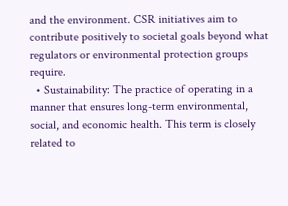and the environment. CSR initiatives aim to contribute positively to societal goals beyond what regulators or environmental protection groups require.
  • Sustainability: The practice of operating in a manner that ensures long-term environmental, social, and economic health. This term is closely related to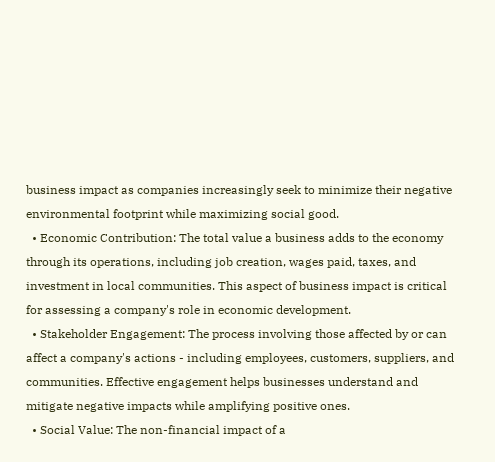business impact as companies increasingly seek to minimize their negative environmental footprint while maximizing social good.
  • Economic Contribution: The total value a business adds to the economy through its operations, including job creation, wages paid, taxes, and investment in local communities. This aspect of business impact is critical for assessing a company's role in economic development.
  • Stakeholder Engagement: The process involving those affected by or can affect a company's actions - including employees, customers, suppliers, and communities. Effective engagement helps businesses understand and mitigate negative impacts while amplifying positive ones.
  • Social Value: The non-financial impact of a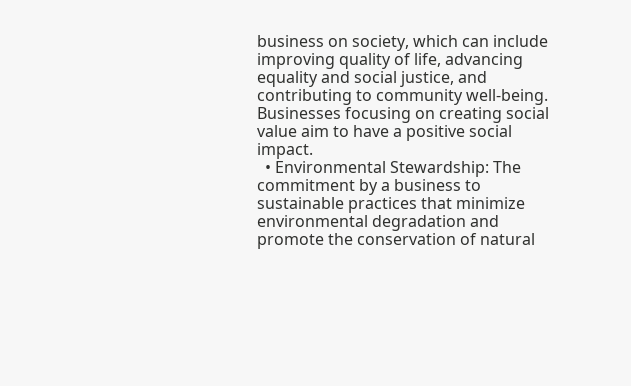business on society, which can include improving quality of life, advancing equality and social justice, and contributing to community well-being. Businesses focusing on creating social value aim to have a positive social impact.
  • Environmental Stewardship: The commitment by a business to sustainable practices that minimize environmental degradation and promote the conservation of natural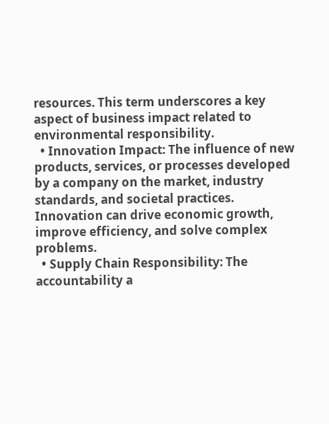resources. This term underscores a key aspect of business impact related to environmental responsibility.
  • Innovation Impact: The influence of new products, services, or processes developed by a company on the market, industry standards, and societal practices. Innovation can drive economic growth, improve efficiency, and solve complex problems.
  • Supply Chain Responsibility: The accountability a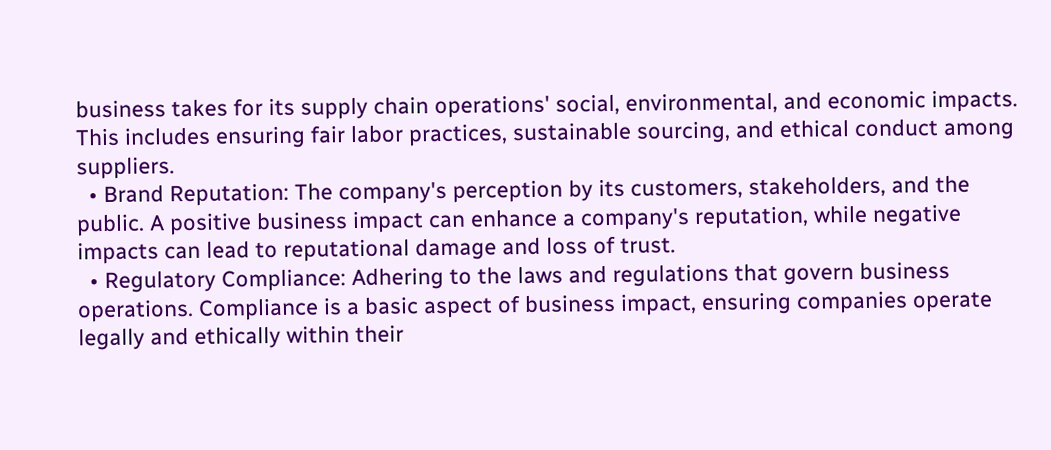business takes for its supply chain operations' social, environmental, and economic impacts. This includes ensuring fair labor practices, sustainable sourcing, and ethical conduct among suppliers.
  • Brand Reputation: The company's perception by its customers, stakeholders, and the public. A positive business impact can enhance a company's reputation, while negative impacts can lead to reputational damage and loss of trust.
  • Regulatory Compliance: Adhering to the laws and regulations that govern business operations. Compliance is a basic aspect of business impact, ensuring companies operate legally and ethically within their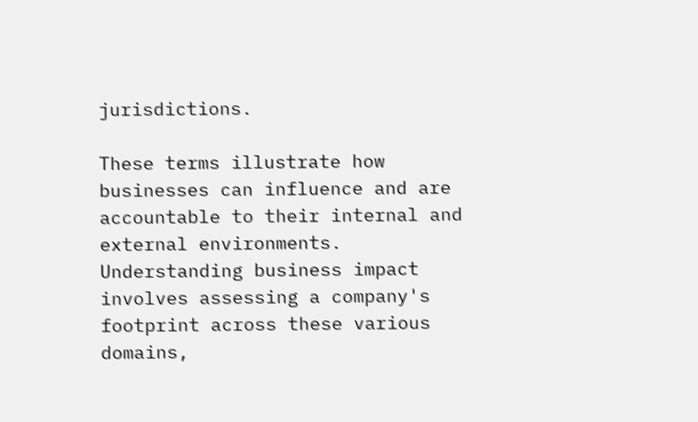jurisdictions.

These terms illustrate how businesses can influence and are accountable to their internal and external environments. Understanding business impact involves assessing a company's footprint across these various domains,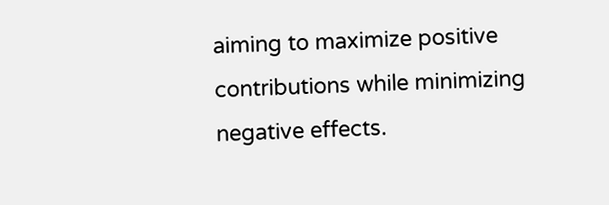aiming to maximize positive contributions while minimizing negative effects.